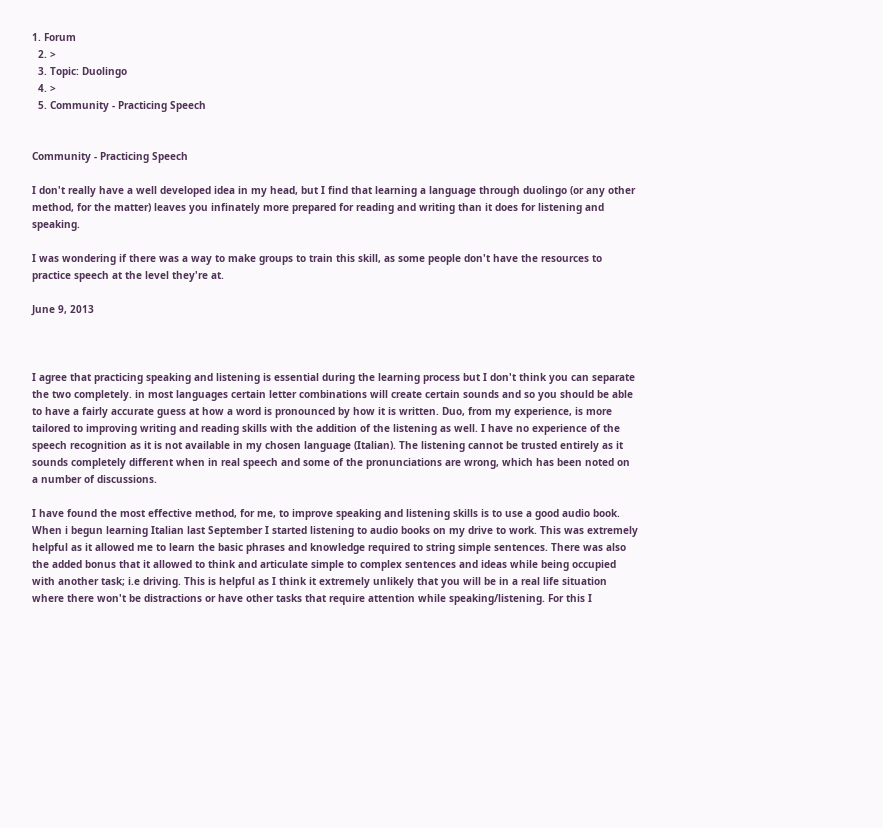1. Forum
  2. >
  3. Topic: Duolingo
  4. >
  5. Community - Practicing Speech


Community - Practicing Speech

I don't really have a well developed idea in my head, but I find that learning a language through duolingo (or any other method, for the matter) leaves you infinately more prepared for reading and writing than it does for listening and speaking.

I was wondering if there was a way to make groups to train this skill, as some people don't have the resources to practice speech at the level they're at.

June 9, 2013



I agree that practicing speaking and listening is essential during the learning process but I don't think you can separate the two completely. in most languages certain letter combinations will create certain sounds and so you should be able to have a fairly accurate guess at how a word is pronounced by how it is written. Duo, from my experience, is more tailored to improving writing and reading skills with the addition of the listening as well. I have no experience of the speech recognition as it is not available in my chosen language (Italian). The listening cannot be trusted entirely as it sounds completely different when in real speech and some of the pronunciations are wrong, which has been noted on a number of discussions.

I have found the most effective method, for me, to improve speaking and listening skills is to use a good audio book. When i begun learning Italian last September I started listening to audio books on my drive to work. This was extremely helpful as it allowed me to learn the basic phrases and knowledge required to string simple sentences. There was also the added bonus that it allowed to think and articulate simple to complex sentences and ideas while being occupied with another task; i.e driving. This is helpful as I think it extremely unlikely that you will be in a real life situation where there won't be distractions or have other tasks that require attention while speaking/listening. For this I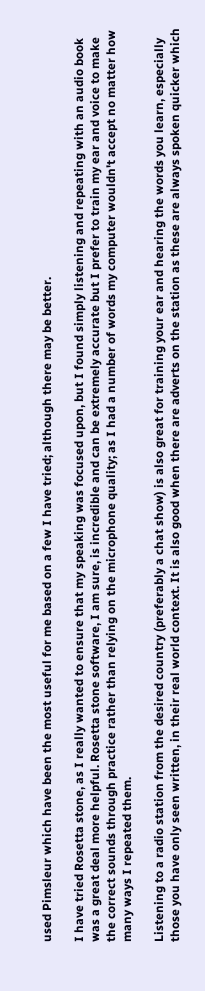used Pimsleur which have been the most useful for me based on a few I have tried; although there may be better.

I have tried Rosetta stone, as I really wanted to ensure that my speaking was focused upon, but I found simply listening and repeating with an audio book was a great deal more helpful. Rosetta stone software, I am sure, is incredible and can be extremely accurate but I prefer to train my ear and voice to make the correct sounds through practice rather than relying on the microphone quality; as I had a number of words my computer wouldn't accept no matter how many ways I repeated them.

Listening to a radio station from the desired country (preferably a chat show) is also great for training your ear and hearing the words you learn, especially those you have only seen written, in their real world context. It is also good when there are adverts on the station as these are always spoken quicker which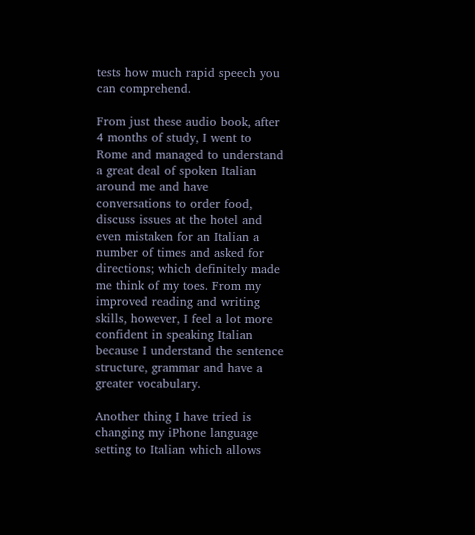tests how much rapid speech you can comprehend.

From just these audio book, after 4 months of study, I went to Rome and managed to understand a great deal of spoken Italian around me and have conversations to order food, discuss issues at the hotel and even mistaken for an Italian a number of times and asked for directions; which definitely made me think of my toes. From my improved reading and writing skills, however, I feel a lot more confident in speaking Italian because I understand the sentence structure, grammar and have a greater vocabulary.

Another thing I have tried is changing my iPhone language setting to Italian which allows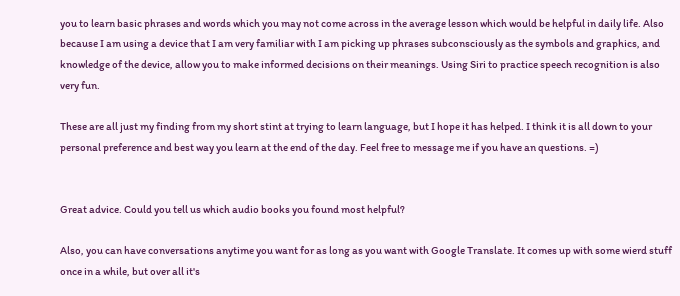you to learn basic phrases and words which you may not come across in the average lesson which would be helpful in daily life. Also because I am using a device that I am very familiar with I am picking up phrases subconsciously as the symbols and graphics, and knowledge of the device, allow you to make informed decisions on their meanings. Using Siri to practice speech recognition is also very fun.

These are all just my finding from my short stint at trying to learn language, but I hope it has helped. I think it is all down to your personal preference and best way you learn at the end of the day. Feel free to message me if you have an questions. =)


Great advice. Could you tell us which audio books you found most helpful?

Also, you can have conversations anytime you want for as long as you want with Google Translate. It comes up with some wierd stuff once in a while, but over all it's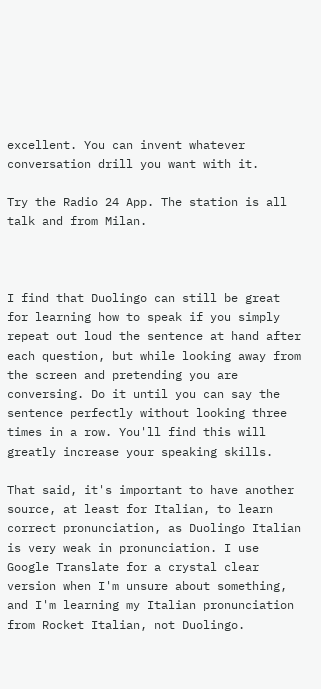excellent. You can invent whatever conversation drill you want with it.

Try the Radio 24 App. The station is all talk and from Milan.



I find that Duolingo can still be great for learning how to speak if you simply repeat out loud the sentence at hand after each question, but while looking away from the screen and pretending you are conversing. Do it until you can say the sentence perfectly without looking three times in a row. You'll find this will greatly increase your speaking skills.

That said, it's important to have another source, at least for Italian, to learn correct pronunciation, as Duolingo Italian is very weak in pronunciation. I use Google Translate for a crystal clear version when I'm unsure about something, and I'm learning my Italian pronunciation from Rocket Italian, not Duolingo.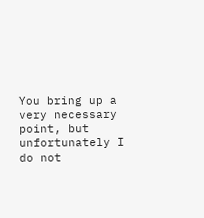You bring up a very necessary point, but unfortunately I do not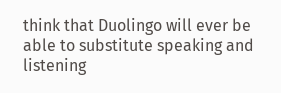think that Duolingo will ever be able to substitute speaking and listening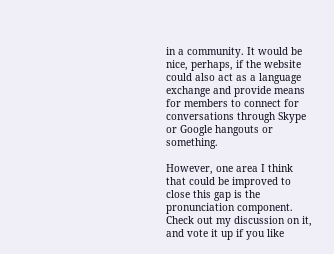in a community. It would be nice, perhaps, if the website could also act as a language exchange and provide means for members to connect for conversations through Skype or Google hangouts or something.

However, one area I think that could be improved to close this gap is the pronunciation component. Check out my discussion on it, and vote it up if you like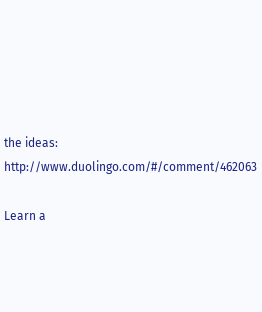the ideas: http://www.duolingo.com/#/comment/462063

Learn a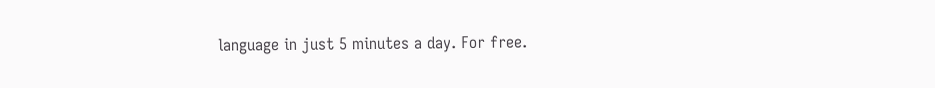language in just 5 minutes a day. For free.